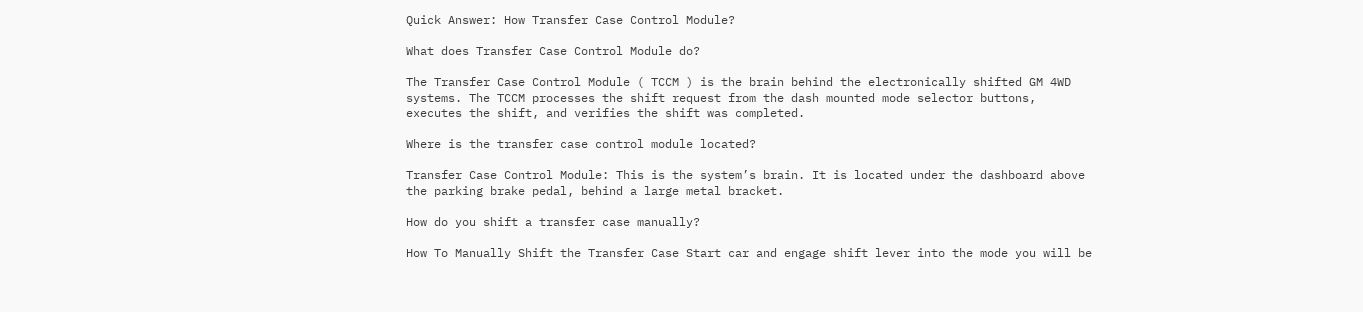Quick Answer: How Transfer Case Control Module?

What does Transfer Case Control Module do?

The Transfer Case Control Module ( TCCM ) is the brain behind the electronically shifted GM 4WD systems. The TCCM processes the shift request from the dash mounted mode selector buttons, executes the shift, and verifies the shift was completed.

Where is the transfer case control module located?

Transfer Case Control Module: This is the system’s brain. It is located under the dashboard above the parking brake pedal, behind a large metal bracket.

How do you shift a transfer case manually?

How To Manually Shift the Transfer Case Start car and engage shift lever into the mode you will be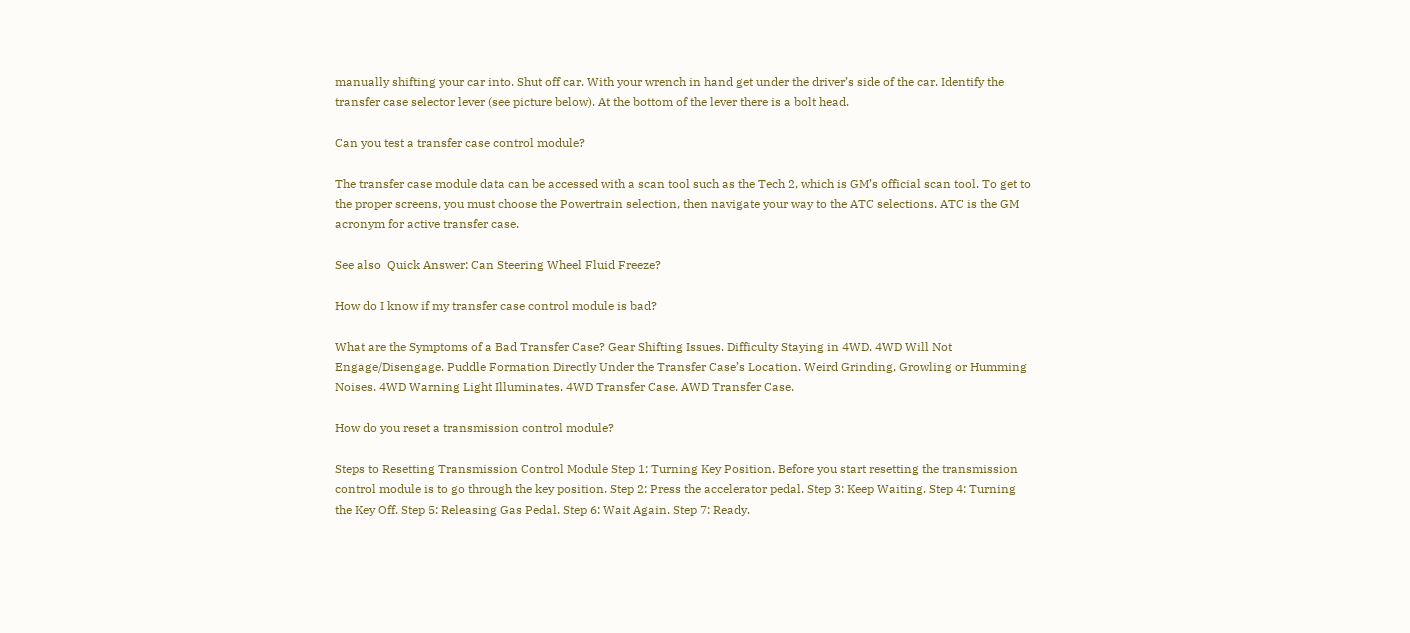manually shifting your car into. Shut off car. With your wrench in hand get under the driver’s side of the car. Identify the transfer case selector lever (see picture below). At the bottom of the lever there is a bolt head.

Can you test a transfer case control module?

The transfer case module data can be accessed with a scan tool such as the Tech 2, which is GM’s official scan tool. To get to the proper screens, you must choose the Powertrain selection, then navigate your way to the ATC selections. ATC is the GM acronym for active transfer case.

See also  Quick Answer: Can Steering Wheel Fluid Freeze?

How do I know if my transfer case control module is bad?

What are the Symptoms of a Bad Transfer Case? Gear Shifting Issues. Difficulty Staying in 4WD. 4WD Will Not Engage/Disengage. Puddle Formation Directly Under the Transfer Case’s Location. Weird Grinding, Growling or Humming Noises. 4WD Warning Light Illuminates. 4WD Transfer Case. AWD Transfer Case.

How do you reset a transmission control module?

Steps to Resetting Transmission Control Module Step 1: Turning Key Position. Before you start resetting the transmission control module is to go through the key position. Step 2: Press the accelerator pedal. Step 3: Keep Waiting. Step 4: Turning the Key Off. Step 5: Releasing Gas Pedal. Step 6: Wait Again. Step 7: Ready.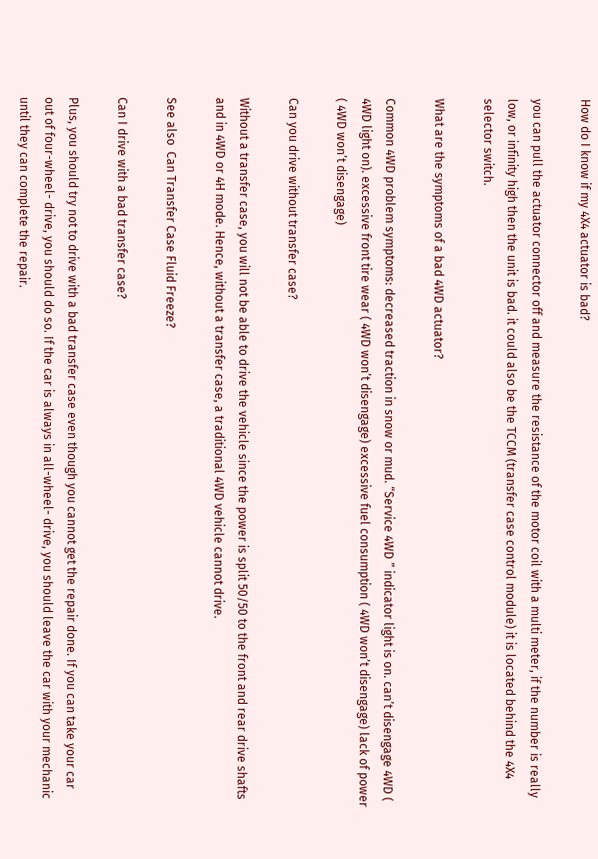How do I know if my 4X4 actuator is bad?

you can pull the actuator connector off and measure the resistance of the motor coil with a multi meter, if the number is really low, or infinity high then the unit is bad. it could also be the TCCM (transfer case control module) it is located behind the 4X4 selector switch.

What are the symptoms of a bad 4WD actuator?

Common 4WD problem symptoms: decreased traction in snow or mud. “Service 4WD ” indicator light is on. can’t disengage 4WD ( 4WD light on). excessive front tire wear ( 4WD won’t disengage) excessive fuel consumption ( 4WD won’t disengage) lack of power ( 4WD won’t disengage)

Can you drive without transfer case?

Without a transfer case, you will not be able to drive the vehicle since the power is split 50/50 to the front and rear drive shafts and in 4WD or 4H mode. Hence, without a transfer case, a traditional 4WD vehicle cannot drive.

See also  Can Transfer Case Fluid Freeze?

Can I drive with a bad transfer case?

Plus, you should try not to drive with a bad transfer case even though you cannot get the repair done. If you can take your car out of four-wheel- drive, you should do so. If the car is always in all-wheel- drive, you should leave the car with your mechanic until they can complete the repair.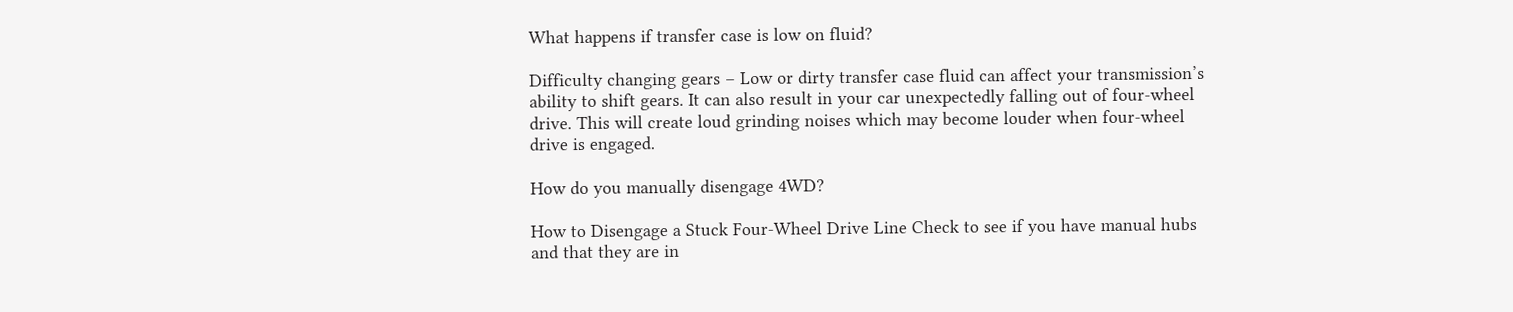What happens if transfer case is low on fluid?

Difficulty changing gears – Low or dirty transfer case fluid can affect your transmission’s ability to shift gears. It can also result in your car unexpectedly falling out of four-wheel drive. This will create loud grinding noises which may become louder when four-wheel drive is engaged.

How do you manually disengage 4WD?

How to Disengage a Stuck Four-Wheel Drive Line Check to see if you have manual hubs and that they are in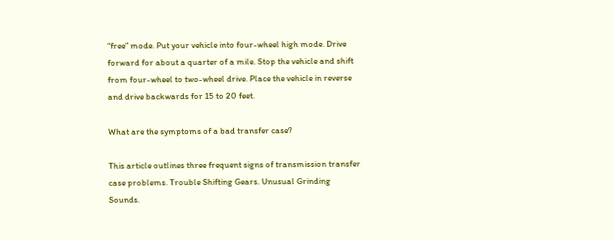“free” mode. Put your vehicle into four-wheel high mode. Drive forward for about a quarter of a mile. Stop the vehicle and shift from four-wheel to two-wheel drive. Place the vehicle in reverse and drive backwards for 15 to 20 feet.

What are the symptoms of a bad transfer case?

This article outlines three frequent signs of transmission transfer case problems. Trouble Shifting Gears. Unusual Grinding Sounds.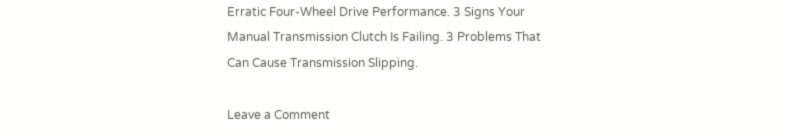Erratic Four-Wheel Drive Performance. 3 Signs Your Manual Transmission Clutch Is Failing. 3 Problems That Can Cause Transmission Slipping.

Leave a Comment